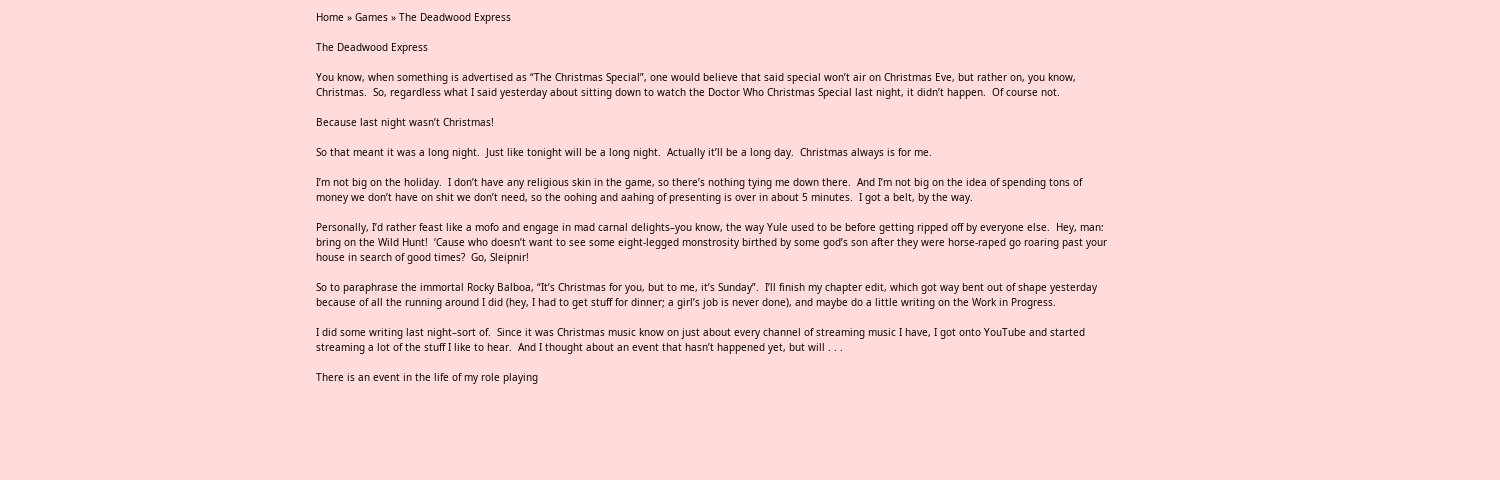Home » Games » The Deadwood Express

The Deadwood Express

You know, when something is advertised as “The Christmas Special”, one would believe that said special won’t air on Christmas Eve, but rather on, you know, Christmas.  So, regardless what I said yesterday about sitting down to watch the Doctor Who Christmas Special last night, it didn’t happen.  Of course not.

Because last night wasn’t Christmas!

So that meant it was a long night.  Just like tonight will be a long night.  Actually it’ll be a long day.  Christmas always is for me.

I’m not big on the holiday.  I don’t have any religious skin in the game, so there’s nothing tying me down there.  And I’m not big on the idea of spending tons of money we don’t have on shit we don’t need, so the oohing and aahing of presenting is over in about 5 minutes.  I got a belt, by the way.

Personally, I’d rather feast like a mofo and engage in mad carnal delights–you know, the way Yule used to be before getting ripped off by everyone else.  Hey, man:  bring on the Wild Hunt!  ‘Cause who doesn’t want to see some eight-legged monstrosity birthed by some god’s son after they were horse-raped go roaring past your house in search of good times?  Go, Sleipnir!

So to paraphrase the immortal Rocky Balboa, “It’s Christmas for you, but to me, it’s Sunday”.  I’ll finish my chapter edit, which got way bent out of shape yesterday because of all the running around I did (hey, I had to get stuff for dinner; a girl’s job is never done), and maybe do a little writing on the Work in Progress.

I did some writing last night–sort of.  Since it was Christmas music know on just about every channel of streaming music I have, I got onto YouTube and started streaming a lot of the stuff I like to hear.  And I thought about an event that hasn’t happened yet, but will . . .

There is an event in the life of my role playing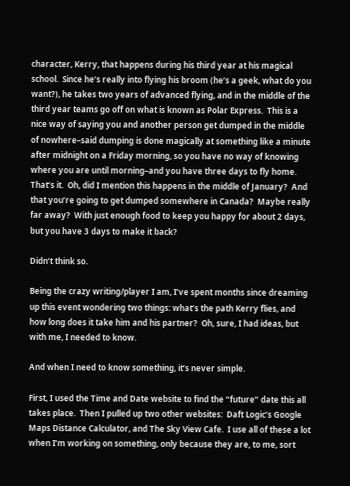character, Kerry, that happens during his third year at his magical school.  Since he’s really into flying his broom (he’s a geek, what do you want?), he takes two years of advanced flying, and in the middle of the third year teams go off on what is known as Polar Express.  This is a nice way of saying you and another person get dumped in the middle of nowhere–said dumping is done magically at something like a minute after midnight on a Friday morning, so you have no way of knowing where you are until morning–and you have three days to fly home. That’s it.  Oh, did I mention this happens in the middle of January?  And that you’re going to get dumped somewhere in Canada?  Maybe really far away?  With just enough food to keep you happy for about 2 days, but you have 3 days to make it back?

Didn’t think so.

Being the crazy writing/player I am, I’ve spent months since dreaming up this event wondering two things: what’s the path Kerry flies, and how long does it take him and his partner?  Oh, sure, I had ideas, but with me, I needed to know.

And when I need to know something, it’s never simple.

First, I used the Time and Date website to find the “future” date this all takes place.  Then I pulled up two other websites:  Daft Logic’s Google Maps Distance Calculator, and The Sky View Cafe.  I use all of these a lot when I’m working on something, only because they are, to me, sort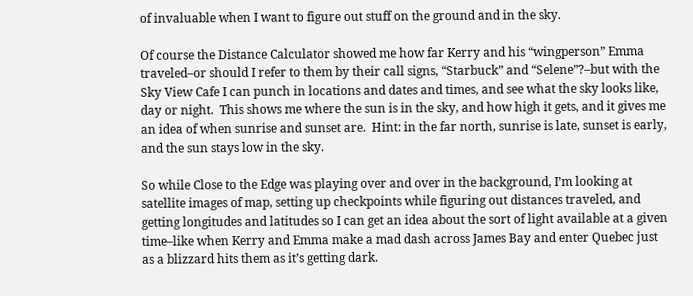of invaluable when I want to figure out stuff on the ground and in the sky.

Of course the Distance Calculator showed me how far Kerry and his “wingperson” Emma traveled–or should I refer to them by their call signs, “Starbuck” and “Selene”?–but with the Sky View Cafe I can punch in locations and dates and times, and see what the sky looks like, day or night.  This shows me where the sun is in the sky, and how high it gets, and it gives me an idea of when sunrise and sunset are.  Hint: in the far north, sunrise is late, sunset is early, and the sun stays low in the sky.

So while Close to the Edge was playing over and over in the background, I’m looking at satellite images of map, setting up checkpoints while figuring out distances traveled, and getting longitudes and latitudes so I can get an idea about the sort of light available at a given time–like when Kerry and Emma make a mad dash across James Bay and enter Quebec just as a blizzard hits them as it’s getting dark.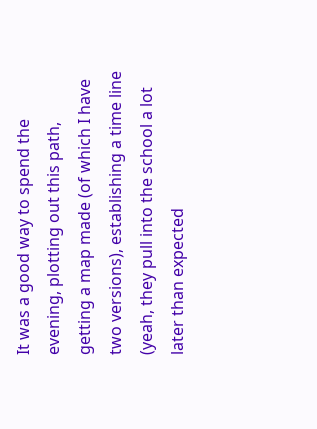It was a good way to spend the evening, plotting out this path, getting a map made (of which I have two versions), establishing a time line (yeah, they pull into the school a lot later than expected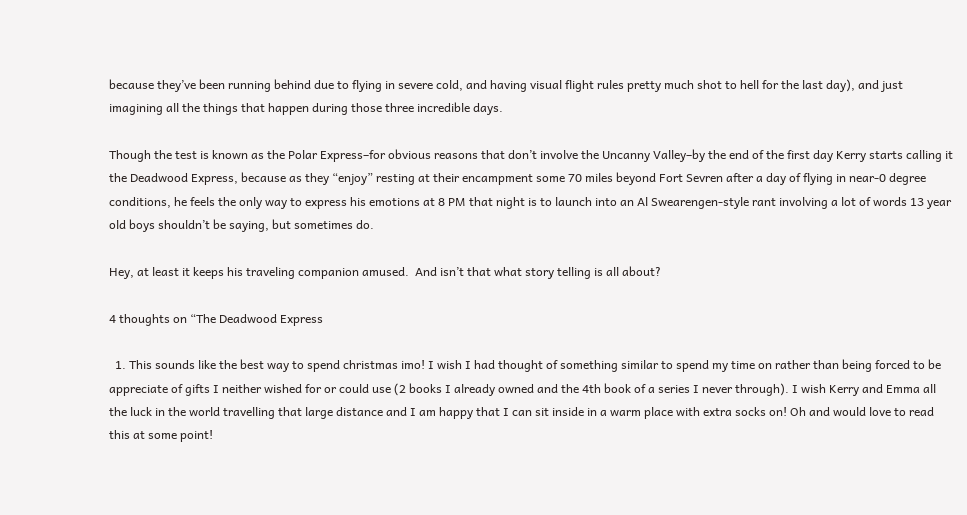because they’ve been running behind due to flying in severe cold, and having visual flight rules pretty much shot to hell for the last day), and just imagining all the things that happen during those three incredible days.

Though the test is known as the Polar Express–for obvious reasons that don’t involve the Uncanny Valley–by the end of the first day Kerry starts calling it the Deadwood Express, because as they “enjoy” resting at their encampment some 70 miles beyond Fort Sevren after a day of flying in near-0 degree conditions, he feels the only way to express his emotions at 8 PM that night is to launch into an Al Swearengen-style rant involving a lot of words 13 year old boys shouldn’t be saying, but sometimes do.

Hey, at least it keeps his traveling companion amused.  And isn’t that what story telling is all about?

4 thoughts on “The Deadwood Express

  1. This sounds like the best way to spend christmas imo! I wish I had thought of something similar to spend my time on rather than being forced to be appreciate of gifts I neither wished for or could use (2 books I already owned and the 4th book of a series I never through). I wish Kerry and Emma all the luck in the world travelling that large distance and I am happy that I can sit inside in a warm place with extra socks on! Oh and would love to read this at some point!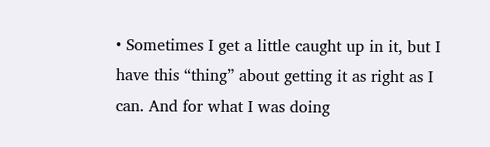• Sometimes I get a little caught up in it, but I have this “thing” about getting it as right as I can. And for what I was doing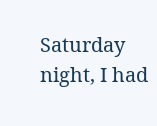Saturday night, I had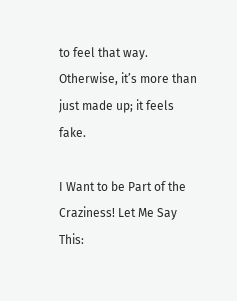to feel that way. Otherwise, it’s more than just made up; it feels fake.

I Want to be Part of the Craziness! Let Me Say This: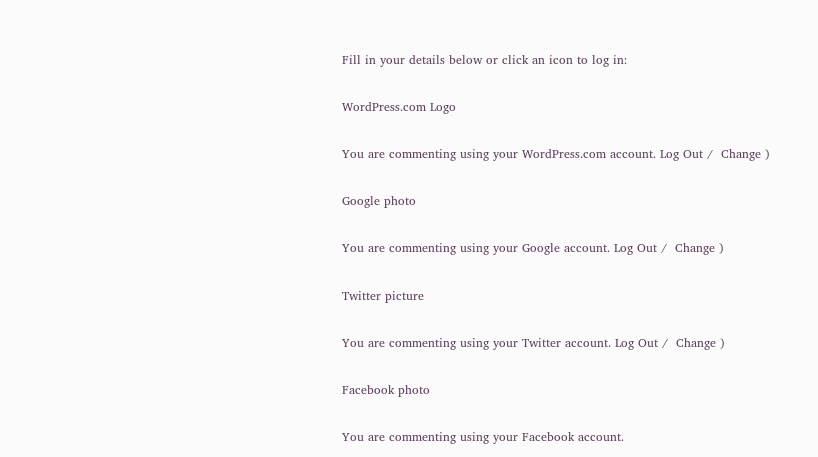Fill in your details below or click an icon to log in:

WordPress.com Logo

You are commenting using your WordPress.com account. Log Out /  Change )

Google photo

You are commenting using your Google account. Log Out /  Change )

Twitter picture

You are commenting using your Twitter account. Log Out /  Change )

Facebook photo

You are commenting using your Facebook account.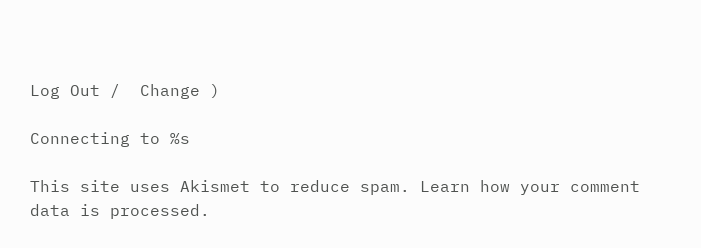Log Out /  Change )

Connecting to %s

This site uses Akismet to reduce spam. Learn how your comment data is processed.